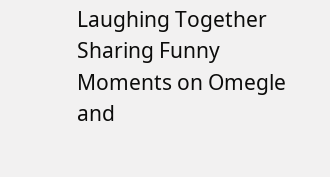Laughing Together Sharing Funny Moments on Omegle and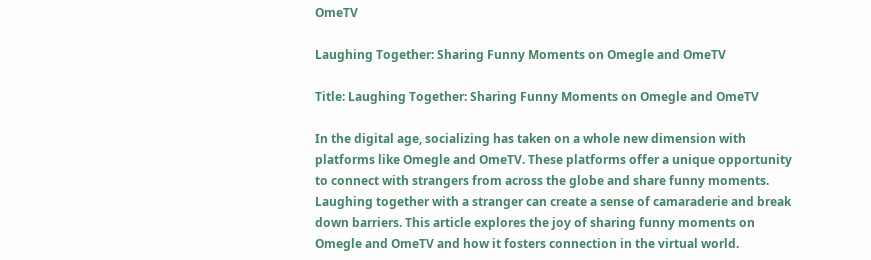OmeTV

Laughing Together: Sharing Funny Moments on Omegle and OmeTV

Title: Laughing Together: Sharing Funny Moments on Omegle and OmeTV

In the digital age, socializing has taken on a whole new dimension with platforms like Omegle and OmeTV. These platforms offer a unique opportunity to connect with strangers from across the globe and share funny moments. Laughing together with a stranger can create a sense of camaraderie and break down barriers. This article explores the joy of sharing funny moments on Omegle and OmeTV and how it fosters connection in the virtual world.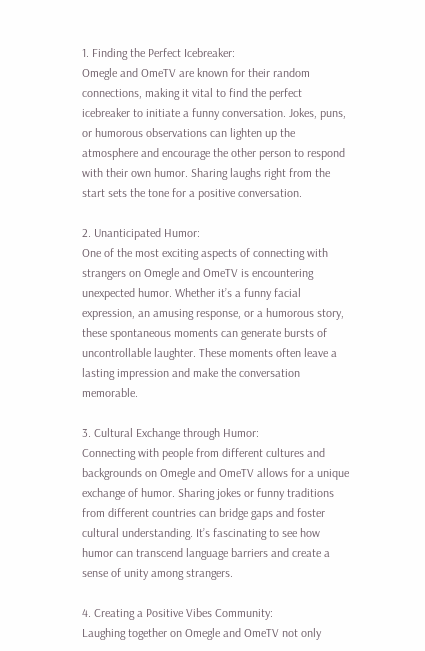1. Finding the Perfect Icebreaker:
Omegle and OmeTV are known for their random connections, making it vital to find the perfect icebreaker to initiate a funny conversation. Jokes, puns, or humorous observations can lighten up the atmosphere and encourage the other person to respond with their own humor. Sharing laughs right from the start sets the tone for a positive conversation.

2. Unanticipated Humor:
One of the most exciting aspects of connecting with strangers on Omegle and OmeTV is encountering unexpected humor. Whether it’s a funny facial expression, an amusing response, or a humorous story, these spontaneous moments can generate bursts of uncontrollable laughter. These moments often leave a lasting impression and make the conversation memorable.

3. Cultural Exchange through Humor:
Connecting with people from different cultures and backgrounds on Omegle and OmeTV allows for a unique exchange of humor. Sharing jokes or funny traditions from different countries can bridge gaps and foster cultural understanding. It’s fascinating to see how humor can transcend language barriers and create a sense of unity among strangers.

4. Creating a Positive Vibes Community:
Laughing together on Omegle and OmeTV not only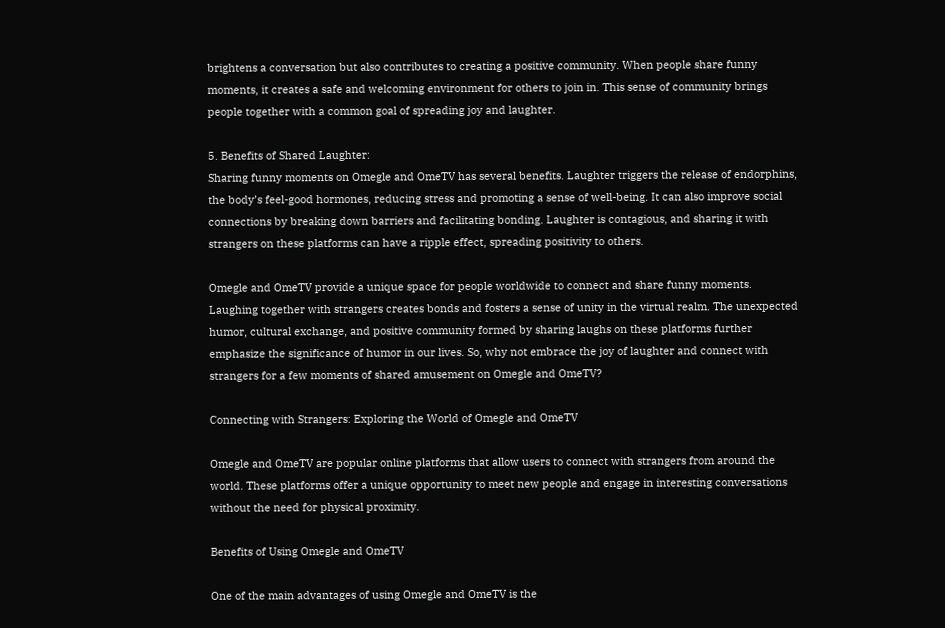brightens a conversation but also contributes to creating a positive community. When people share funny moments, it creates a safe and welcoming environment for others to join in. This sense of community brings people together with a common goal of spreading joy and laughter.

5. Benefits of Shared Laughter:
Sharing funny moments on Omegle and OmeTV has several benefits. Laughter triggers the release of endorphins, the body’s feel-good hormones, reducing stress and promoting a sense of well-being. It can also improve social connections by breaking down barriers and facilitating bonding. Laughter is contagious, and sharing it with strangers on these platforms can have a ripple effect, spreading positivity to others.

Omegle and OmeTV provide a unique space for people worldwide to connect and share funny moments. Laughing together with strangers creates bonds and fosters a sense of unity in the virtual realm. The unexpected humor, cultural exchange, and positive community formed by sharing laughs on these platforms further emphasize the significance of humor in our lives. So, why not embrace the joy of laughter and connect with strangers for a few moments of shared amusement on Omegle and OmeTV?

Connecting with Strangers: Exploring the World of Omegle and OmeTV

Omegle and OmeTV are popular online platforms that allow users to connect with strangers from around the world. These platforms offer a unique opportunity to meet new people and engage in interesting conversations without the need for physical proximity.

Benefits of Using Omegle and OmeTV

One of the main advantages of using Omegle and OmeTV is the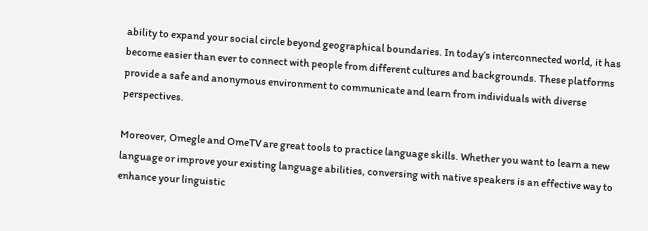ability to expand your social circle beyond geographical boundaries. In today’s interconnected world, it has become easier than ever to connect with people from different cultures and backgrounds. These platforms provide a safe and anonymous environment to communicate and learn from individuals with diverse perspectives.

Moreover, Omegle and OmeTV are great tools to practice language skills. Whether you want to learn a new language or improve your existing language abilities, conversing with native speakers is an effective way to enhance your linguistic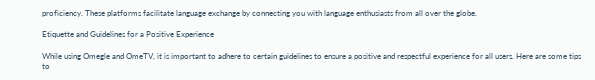proficiency. These platforms facilitate language exchange by connecting you with language enthusiasts from all over the globe.

Etiquette and Guidelines for a Positive Experience

While using Omegle and OmeTV, it is important to adhere to certain guidelines to ensure a positive and respectful experience for all users. Here are some tips to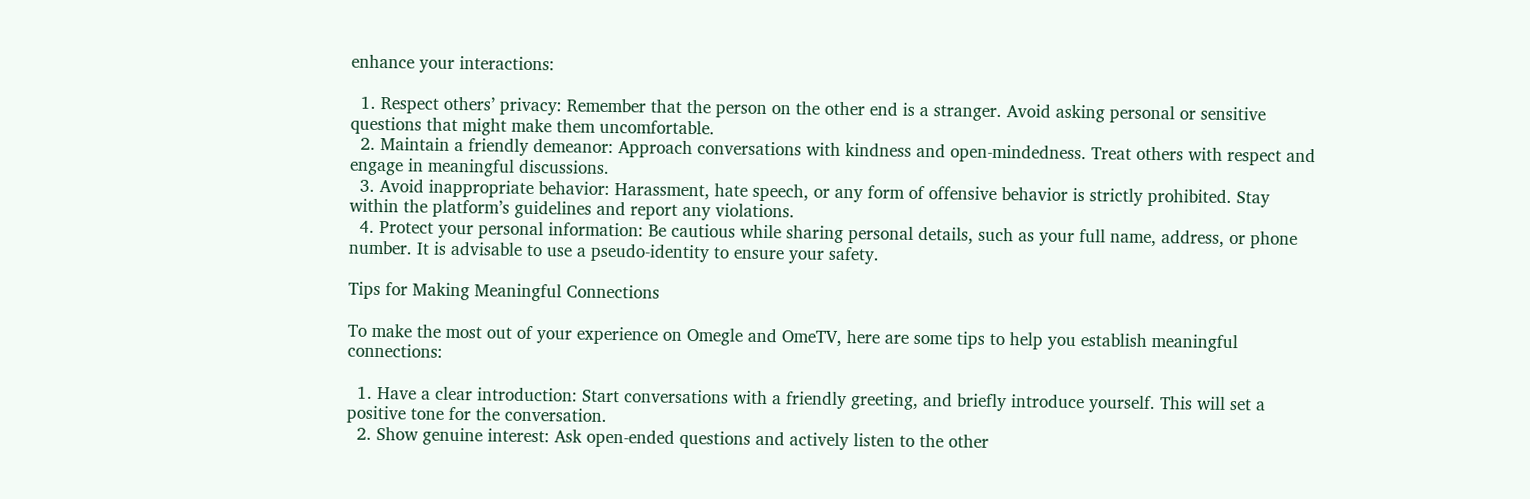enhance your interactions:

  1. Respect others’ privacy: Remember that the person on the other end is a stranger. Avoid asking personal or sensitive questions that might make them uncomfortable.
  2. Maintain a friendly demeanor: Approach conversations with kindness and open-mindedness. Treat others with respect and engage in meaningful discussions.
  3. Avoid inappropriate behavior: Harassment, hate speech, or any form of offensive behavior is strictly prohibited. Stay within the platform’s guidelines and report any violations.
  4. Protect your personal information: Be cautious while sharing personal details, such as your full name, address, or phone number. It is advisable to use a pseudo-identity to ensure your safety.

Tips for Making Meaningful Connections

To make the most out of your experience on Omegle and OmeTV, here are some tips to help you establish meaningful connections:

  1. Have a clear introduction: Start conversations with a friendly greeting, and briefly introduce yourself. This will set a positive tone for the conversation.
  2. Show genuine interest: Ask open-ended questions and actively listen to the other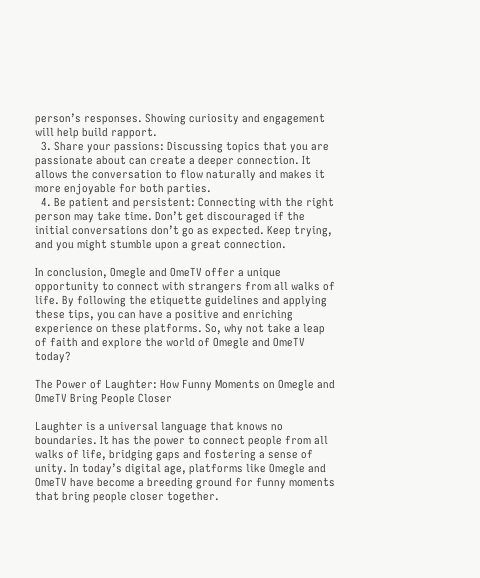person’s responses. Showing curiosity and engagement will help build rapport.
  3. Share your passions: Discussing topics that you are passionate about can create a deeper connection. It allows the conversation to flow naturally and makes it more enjoyable for both parties.
  4. Be patient and persistent: Connecting with the right person may take time. Don’t get discouraged if the initial conversations don’t go as expected. Keep trying, and you might stumble upon a great connection.

In conclusion, Omegle and OmeTV offer a unique opportunity to connect with strangers from all walks of life. By following the etiquette guidelines and applying these tips, you can have a positive and enriching experience on these platforms. So, why not take a leap of faith and explore the world of Omegle and OmeTV today?

The Power of Laughter: How Funny Moments on Omegle and OmeTV Bring People Closer

Laughter is a universal language that knows no boundaries. It has the power to connect people from all walks of life, bridging gaps and fostering a sense of unity. In today’s digital age, platforms like Omegle and OmeTV have become a breeding ground for funny moments that bring people closer together.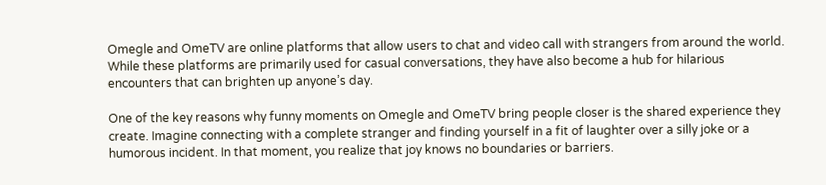Omegle and OmeTV are online platforms that allow users to chat and video call with strangers from around the world. While these platforms are primarily used for casual conversations, they have also become a hub for hilarious encounters that can brighten up anyone’s day.

One of the key reasons why funny moments on Omegle and OmeTV bring people closer is the shared experience they create. Imagine connecting with a complete stranger and finding yourself in a fit of laughter over a silly joke or a humorous incident. In that moment, you realize that joy knows no boundaries or barriers.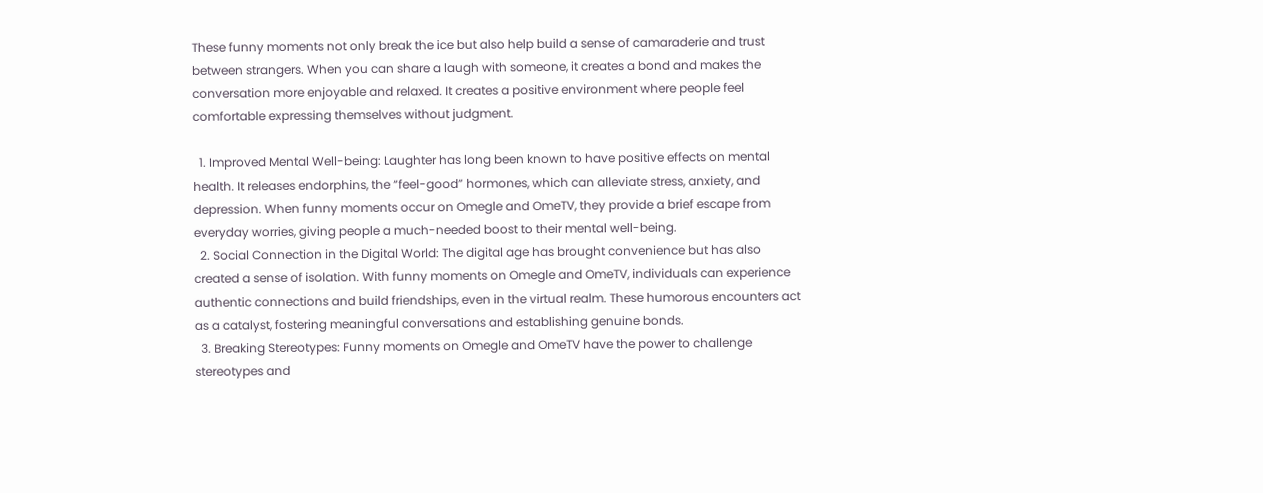These funny moments not only break the ice but also help build a sense of camaraderie and trust between strangers. When you can share a laugh with someone, it creates a bond and makes the conversation more enjoyable and relaxed. It creates a positive environment where people feel comfortable expressing themselves without judgment.

  1. Improved Mental Well-being: Laughter has long been known to have positive effects on mental health. It releases endorphins, the “feel-good” hormones, which can alleviate stress, anxiety, and depression. When funny moments occur on Omegle and OmeTV, they provide a brief escape from everyday worries, giving people a much-needed boost to their mental well-being.
  2. Social Connection in the Digital World: The digital age has brought convenience but has also created a sense of isolation. With funny moments on Omegle and OmeTV, individuals can experience authentic connections and build friendships, even in the virtual realm. These humorous encounters act as a catalyst, fostering meaningful conversations and establishing genuine bonds.
  3. Breaking Stereotypes: Funny moments on Omegle and OmeTV have the power to challenge stereotypes and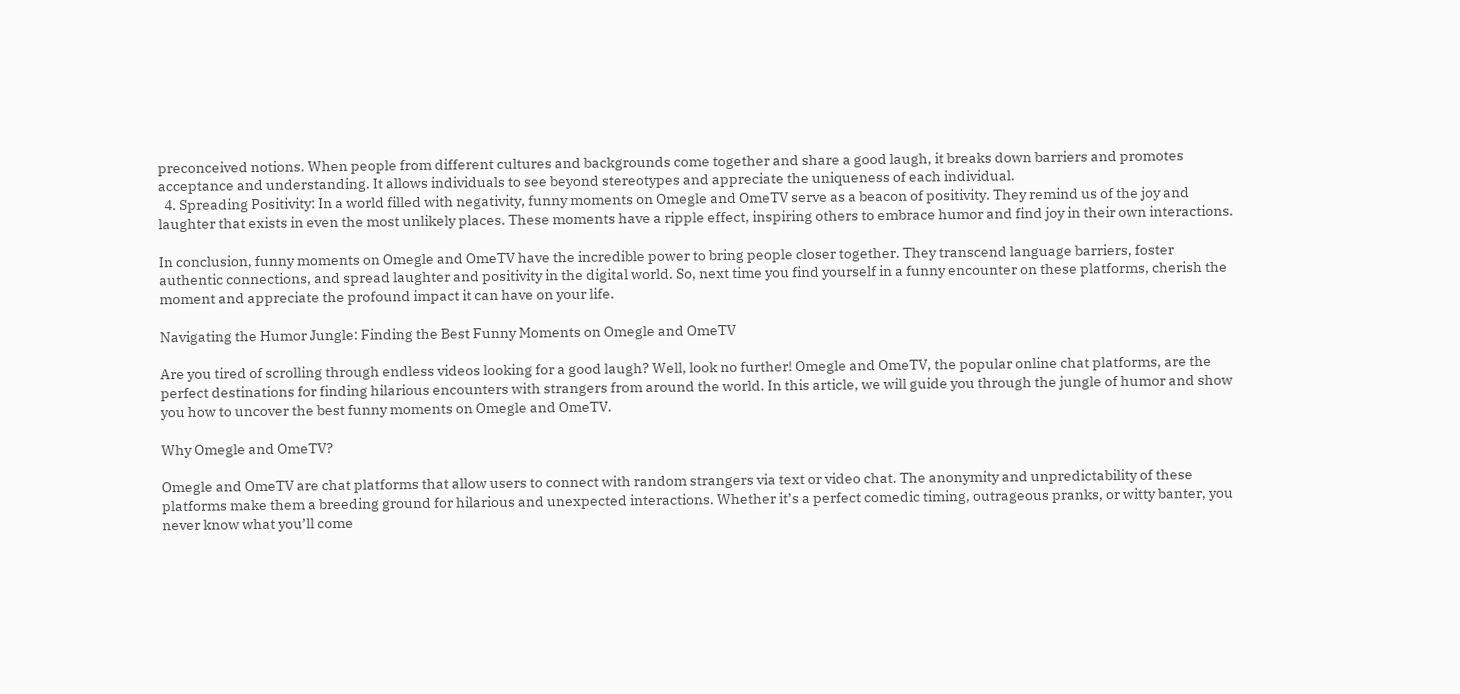preconceived notions. When people from different cultures and backgrounds come together and share a good laugh, it breaks down barriers and promotes acceptance and understanding. It allows individuals to see beyond stereotypes and appreciate the uniqueness of each individual.
  4. Spreading Positivity: In a world filled with negativity, funny moments on Omegle and OmeTV serve as a beacon of positivity. They remind us of the joy and laughter that exists in even the most unlikely places. These moments have a ripple effect, inspiring others to embrace humor and find joy in their own interactions.

In conclusion, funny moments on Omegle and OmeTV have the incredible power to bring people closer together. They transcend language barriers, foster authentic connections, and spread laughter and positivity in the digital world. So, next time you find yourself in a funny encounter on these platforms, cherish the moment and appreciate the profound impact it can have on your life.

Navigating the Humor Jungle: Finding the Best Funny Moments on Omegle and OmeTV

Are you tired of scrolling through endless videos looking for a good laugh? Well, look no further! Omegle and OmeTV, the popular online chat platforms, are the perfect destinations for finding hilarious encounters with strangers from around the world. In this article, we will guide you through the jungle of humor and show you how to uncover the best funny moments on Omegle and OmeTV.

Why Omegle and OmeTV?

Omegle and OmeTV are chat platforms that allow users to connect with random strangers via text or video chat. The anonymity and unpredictability of these platforms make them a breeding ground for hilarious and unexpected interactions. Whether it’s a perfect comedic timing, outrageous pranks, or witty banter, you never know what you’ll come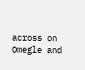across on Omegle and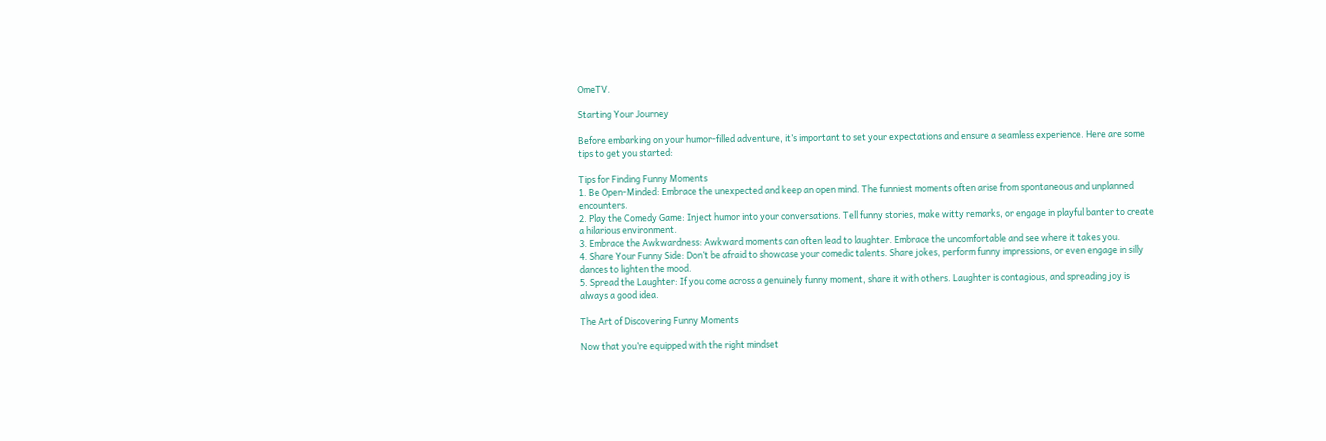OmeTV.

Starting Your Journey

Before embarking on your humor-filled adventure, it’s important to set your expectations and ensure a seamless experience. Here are some tips to get you started:

Tips for Finding Funny Moments
1. Be Open-Minded: Embrace the unexpected and keep an open mind. The funniest moments often arise from spontaneous and unplanned encounters.
2. Play the Comedy Game: Inject humor into your conversations. Tell funny stories, make witty remarks, or engage in playful banter to create a hilarious environment.
3. Embrace the Awkwardness: Awkward moments can often lead to laughter. Embrace the uncomfortable and see where it takes you.
4. Share Your Funny Side: Don’t be afraid to showcase your comedic talents. Share jokes, perform funny impressions, or even engage in silly dances to lighten the mood.
5. Spread the Laughter: If you come across a genuinely funny moment, share it with others. Laughter is contagious, and spreading joy is always a good idea.

The Art of Discovering Funny Moments

Now that you’re equipped with the right mindset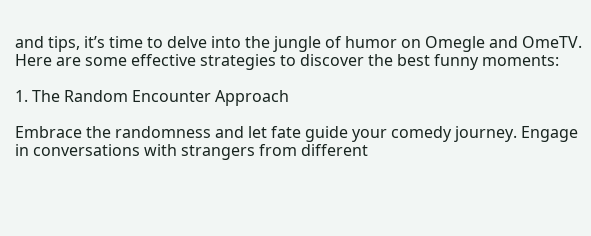and tips, it’s time to delve into the jungle of humor on Omegle and OmeTV. Here are some effective strategies to discover the best funny moments:

1. The Random Encounter Approach

Embrace the randomness and let fate guide your comedy journey. Engage in conversations with strangers from different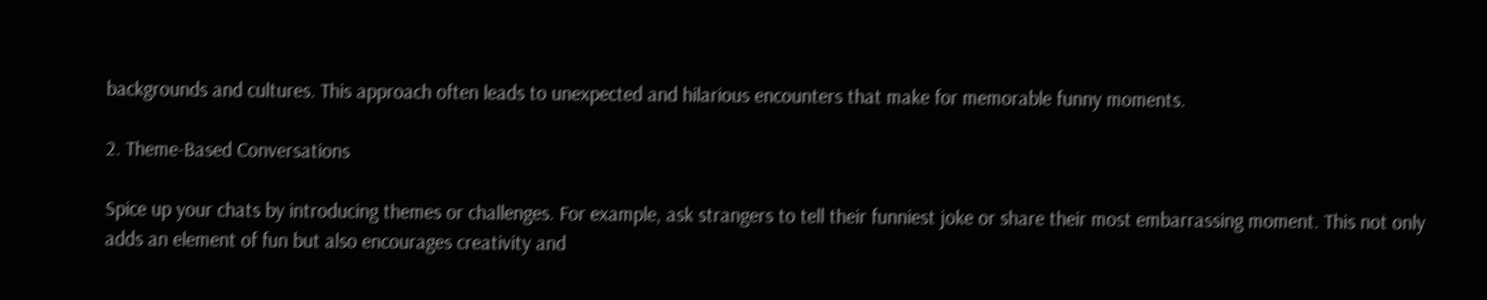backgrounds and cultures. This approach often leads to unexpected and hilarious encounters that make for memorable funny moments.

2. Theme-Based Conversations

Spice up your chats by introducing themes or challenges. For example, ask strangers to tell their funniest joke or share their most embarrassing moment. This not only adds an element of fun but also encourages creativity and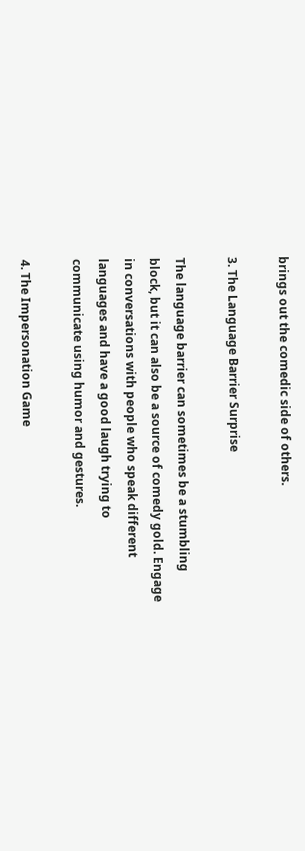brings out the comedic side of others.

3. The Language Barrier Surprise

The language barrier can sometimes be a stumbling block, but it can also be a source of comedy gold. Engage in conversations with people who speak different languages and have a good laugh trying to communicate using humor and gestures.

4. The Impersonation Game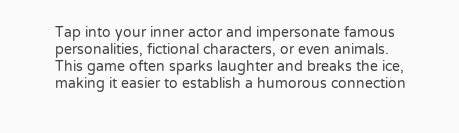Tap into your inner actor and impersonate famous personalities, fictional characters, or even animals. This game often sparks laughter and breaks the ice, making it easier to establish a humorous connection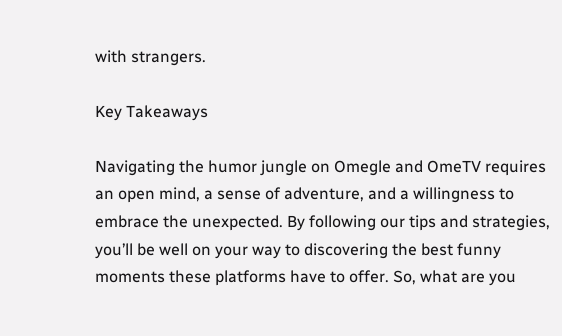with strangers.

Key Takeaways

Navigating the humor jungle on Omegle and OmeTV requires an open mind, a sense of adventure, and a willingness to embrace the unexpected. By following our tips and strategies, you’ll be well on your way to discovering the best funny moments these platforms have to offer. So, what are you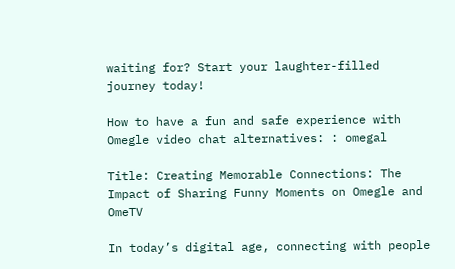waiting for? Start your laughter-filled journey today!

How to have a fun and safe experience with Omegle video chat alternatives: : omegal

Title: Creating Memorable Connections: The Impact of Sharing Funny Moments on Omegle and OmeTV

In today’s digital age, connecting with people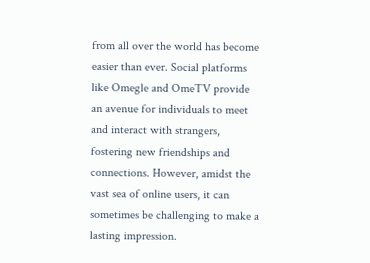from all over the world has become easier than ever. Social platforms like Omegle and OmeTV provide an avenue for individuals to meet and interact with strangers, fostering new friendships and connections. However, amidst the vast sea of online users, it can sometimes be challenging to make a lasting impression.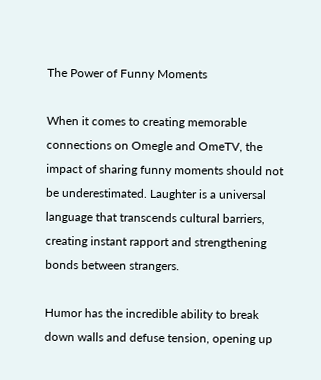The Power of Funny Moments

When it comes to creating memorable connections on Omegle and OmeTV, the impact of sharing funny moments should not be underestimated. Laughter is a universal language that transcends cultural barriers, creating instant rapport and strengthening bonds between strangers.

Humor has the incredible ability to break down walls and defuse tension, opening up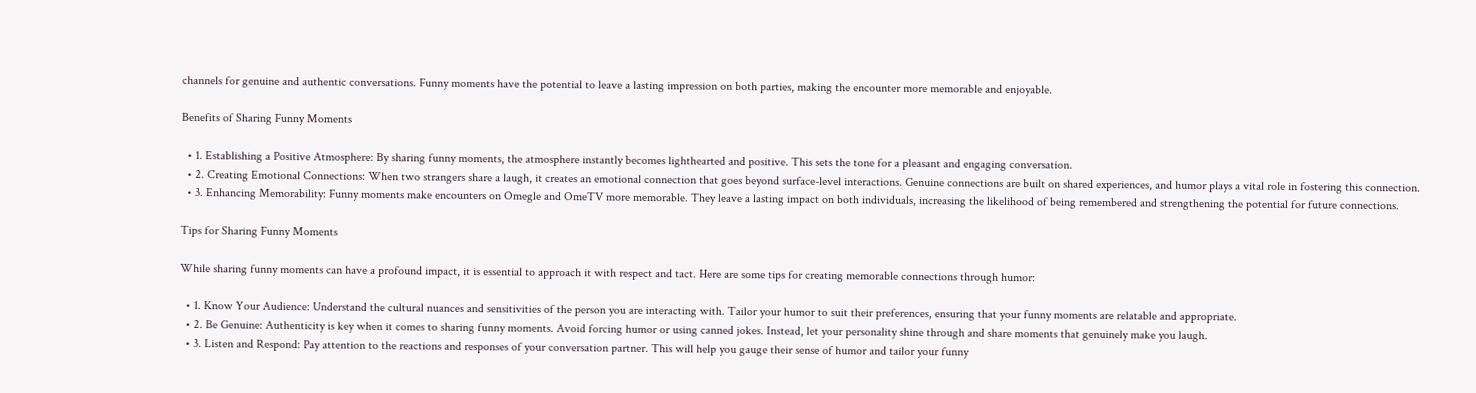channels for genuine and authentic conversations. Funny moments have the potential to leave a lasting impression on both parties, making the encounter more memorable and enjoyable.

Benefits of Sharing Funny Moments

  • 1. Establishing a Positive Atmosphere: By sharing funny moments, the atmosphere instantly becomes lighthearted and positive. This sets the tone for a pleasant and engaging conversation.
  • 2. Creating Emotional Connections: When two strangers share a laugh, it creates an emotional connection that goes beyond surface-level interactions. Genuine connections are built on shared experiences, and humor plays a vital role in fostering this connection.
  • 3. Enhancing Memorability: Funny moments make encounters on Omegle and OmeTV more memorable. They leave a lasting impact on both individuals, increasing the likelihood of being remembered and strengthening the potential for future connections.

Tips for Sharing Funny Moments

While sharing funny moments can have a profound impact, it is essential to approach it with respect and tact. Here are some tips for creating memorable connections through humor:

  • 1. Know Your Audience: Understand the cultural nuances and sensitivities of the person you are interacting with. Tailor your humor to suit their preferences, ensuring that your funny moments are relatable and appropriate.
  • 2. Be Genuine: Authenticity is key when it comes to sharing funny moments. Avoid forcing humor or using canned jokes. Instead, let your personality shine through and share moments that genuinely make you laugh.
  • 3. Listen and Respond: Pay attention to the reactions and responses of your conversation partner. This will help you gauge their sense of humor and tailor your funny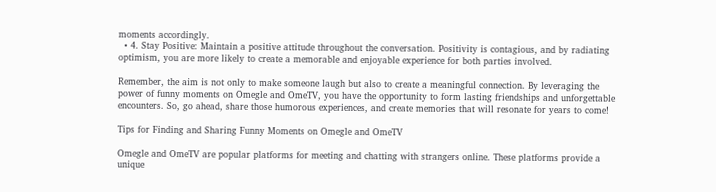moments accordingly.
  • 4. Stay Positive: Maintain a positive attitude throughout the conversation. Positivity is contagious, and by radiating optimism, you are more likely to create a memorable and enjoyable experience for both parties involved.

Remember, the aim is not only to make someone laugh but also to create a meaningful connection. By leveraging the power of funny moments on Omegle and OmeTV, you have the opportunity to form lasting friendships and unforgettable encounters. So, go ahead, share those humorous experiences, and create memories that will resonate for years to come!

Tips for Finding and Sharing Funny Moments on Omegle and OmeTV

Omegle and OmeTV are popular platforms for meeting and chatting with strangers online. These platforms provide a unique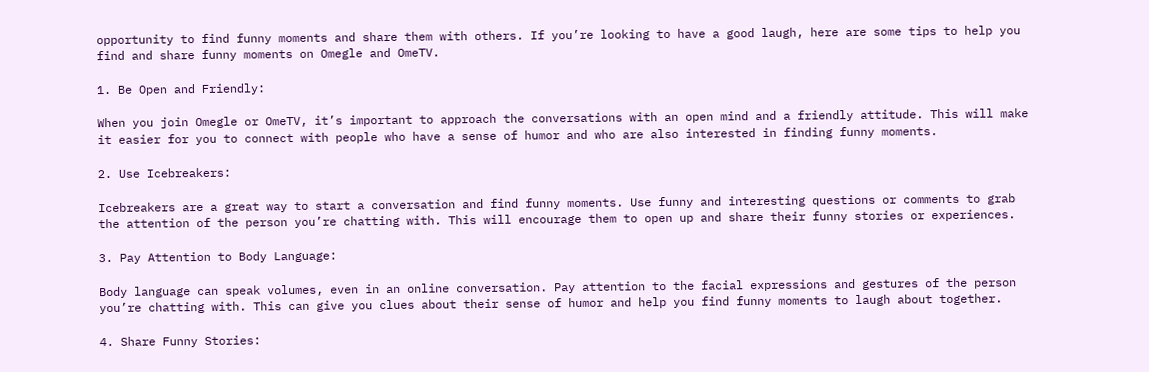opportunity to find funny moments and share them with others. If you’re looking to have a good laugh, here are some tips to help you find and share funny moments on Omegle and OmeTV.

1. Be Open and Friendly:

When you join Omegle or OmeTV, it’s important to approach the conversations with an open mind and a friendly attitude. This will make it easier for you to connect with people who have a sense of humor and who are also interested in finding funny moments.

2. Use Icebreakers:

Icebreakers are a great way to start a conversation and find funny moments. Use funny and interesting questions or comments to grab the attention of the person you’re chatting with. This will encourage them to open up and share their funny stories or experiences.

3. Pay Attention to Body Language:

Body language can speak volumes, even in an online conversation. Pay attention to the facial expressions and gestures of the person you’re chatting with. This can give you clues about their sense of humor and help you find funny moments to laugh about together.

4. Share Funny Stories: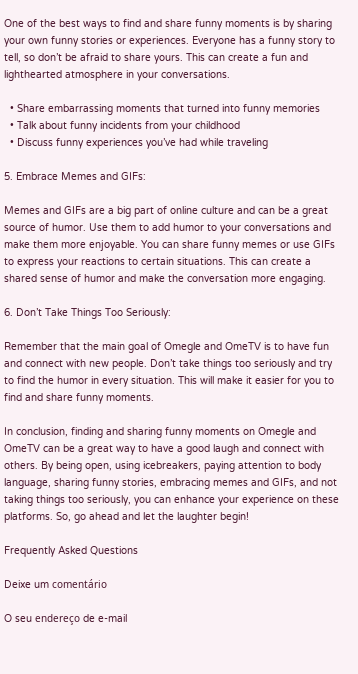One of the best ways to find and share funny moments is by sharing your own funny stories or experiences. Everyone has a funny story to tell, so don’t be afraid to share yours. This can create a fun and lighthearted atmosphere in your conversations.

  • Share embarrassing moments that turned into funny memories
  • Talk about funny incidents from your childhood
  • Discuss funny experiences you’ve had while traveling

5. Embrace Memes and GIFs:

Memes and GIFs are a big part of online culture and can be a great source of humor. Use them to add humor to your conversations and make them more enjoyable. You can share funny memes or use GIFs to express your reactions to certain situations. This can create a shared sense of humor and make the conversation more engaging.

6. Don’t Take Things Too Seriously:

Remember that the main goal of Omegle and OmeTV is to have fun and connect with new people. Don’t take things too seriously and try to find the humor in every situation. This will make it easier for you to find and share funny moments.

In conclusion, finding and sharing funny moments on Omegle and OmeTV can be a great way to have a good laugh and connect with others. By being open, using icebreakers, paying attention to body language, sharing funny stories, embracing memes and GIFs, and not taking things too seriously, you can enhance your experience on these platforms. So, go ahead and let the laughter begin!

Frequently Asked Questions

Deixe um comentário

O seu endereço de e-mail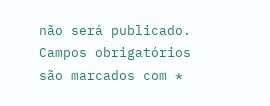não será publicado. Campos obrigatórios são marcados com *